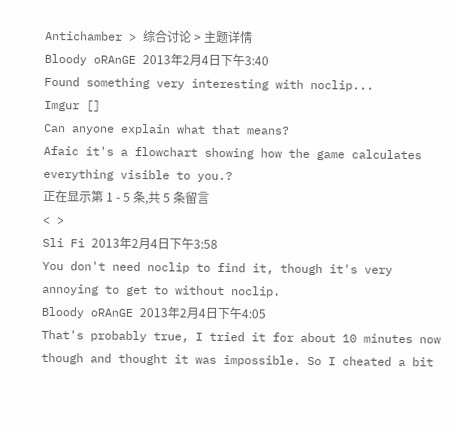Antichamber > 综合讨论 > 主题详情
Bloody oRAnGE 2013年2月4日下午3:40
Found something very interesting with noclip...
Imgur []
Can anyone explain what that means?
Afaic it's a flowchart showing how the game calculates everything visible to you.?
正在显示第 1 - 5 条,共 5 条留言
< >
Sli Fi 2013年2月4日下午3:58
You don't need noclip to find it, though it's very annoying to get to without noclip.
Bloody oRAnGE 2013年2月4日下午4:05
That's probably true, I tried it for about 10 minutes now though and thought it was impossible. So I cheated a bit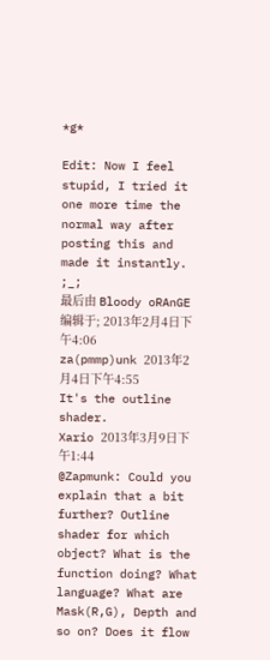*g*

Edit: Now I feel stupid, I tried it one more time the normal way after posting this and made it instantly. ;_;
最后由 Bloody oRAnGE 编辑于; 2013年2月4日下午4:06
za(pmmp)unk 2013年2月4日下午4:55
It's the outline shader.
Xario 2013年3月9日下午1:44
@Zapmunk: Could you explain that a bit further? Outline shader for which object? What is the function doing? What language? What are Mask(R,G), Depth and so on? Does it flow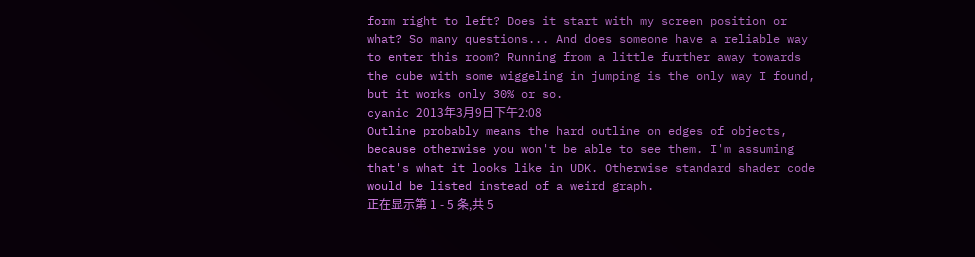form right to left? Does it start with my screen position or what? So many questions... And does someone have a reliable way to enter this room? Running from a little further away towards the cube with some wiggeling in jumping is the only way I found, but it works only 30% or so.
cyanic 2013年3月9日下午2:08
Outline probably means the hard outline on edges of objects, because otherwise you won't be able to see them. I'm assuming that's what it looks like in UDK. Otherwise standard shader code would be listed instead of a weird graph.
正在显示第 1 - 5 条,共 5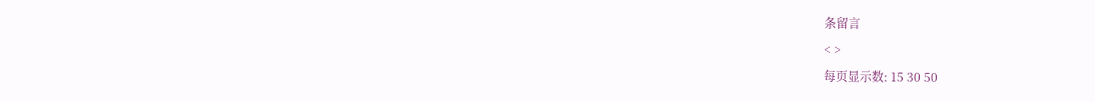条留言
< >
每页显示数: 15 30 50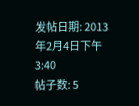发帖日期: 2013年2月4日下午3:40
帖子数: 5